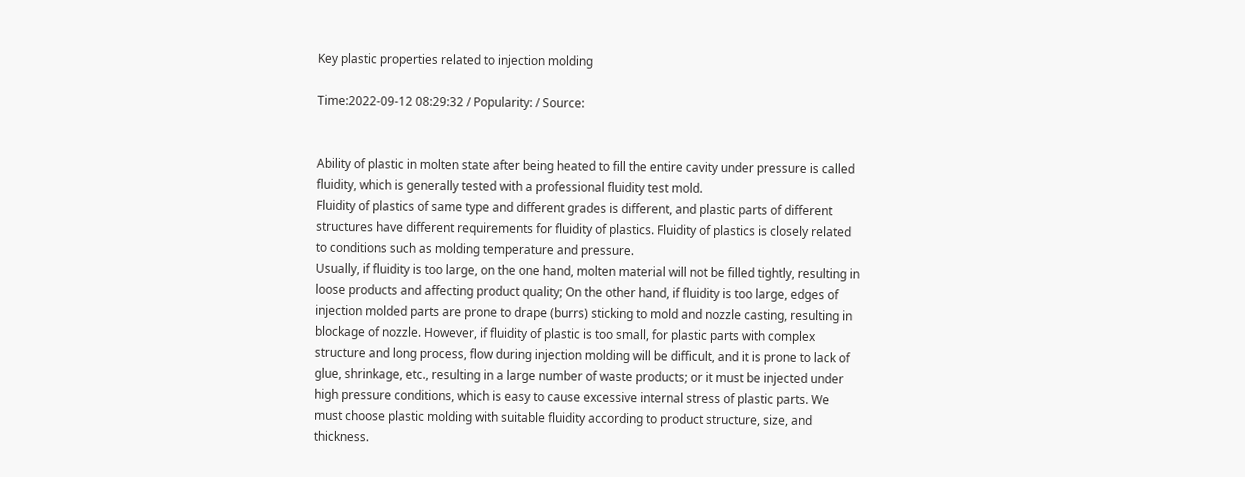Key plastic properties related to injection molding

Time:2022-09-12 08:29:32 / Popularity: / Source:


Ability of plastic in molten state after being heated to fill the entire cavity under pressure is called fluidity, which is generally tested with a professional fluidity test mold.
Fluidity of plastics of same type and different grades is different, and plastic parts of different structures have different requirements for fluidity of plastics. Fluidity of plastics is closely related to conditions such as molding temperature and pressure.
Usually, if fluidity is too large, on the one hand, molten material will not be filled tightly, resulting in loose products and affecting product quality; On the other hand, if fluidity is too large, edges of injection molded parts are prone to drape (burrs) sticking to mold and nozzle casting, resulting in blockage of nozzle. However, if fluidity of plastic is too small, for plastic parts with complex structure and long process, flow during injection molding will be difficult, and it is prone to lack of glue, shrinkage, etc., resulting in a large number of waste products; or it must be injected under high pressure conditions, which is easy to cause excessive internal stress of plastic parts. We must choose plastic molding with suitable fluidity according to product structure, size, and thickness.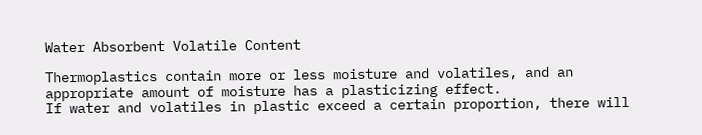Water Absorbent Volatile Content

Thermoplastics contain more or less moisture and volatiles, and an appropriate amount of moisture has a plasticizing effect.
If water and volatiles in plastic exceed a certain proportion, there will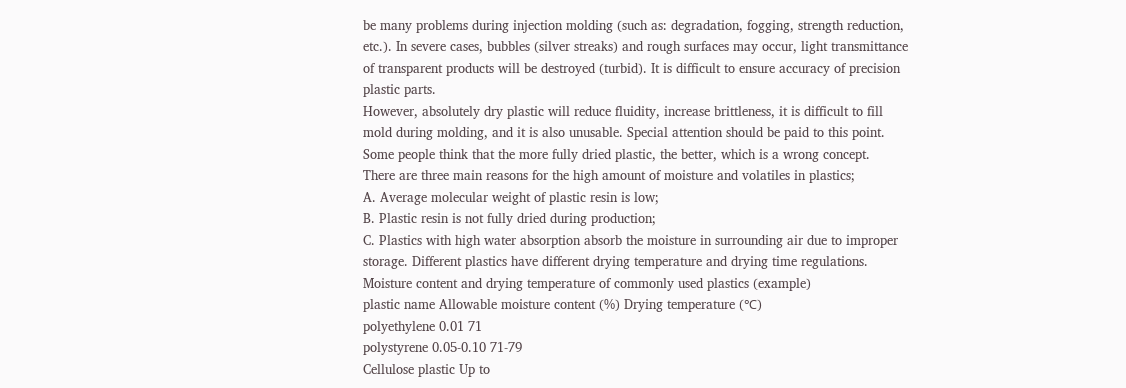be many problems during injection molding (such as: degradation, fogging, strength reduction, etc.). In severe cases, bubbles (silver streaks) and rough surfaces may occur, light transmittance of transparent products will be destroyed (turbid). It is difficult to ensure accuracy of precision plastic parts.
However, absolutely dry plastic will reduce fluidity, increase brittleness, it is difficult to fill mold during molding, and it is also unusable. Special attention should be paid to this point. Some people think that the more fully dried plastic, the better, which is a wrong concept.
There are three main reasons for the high amount of moisture and volatiles in plastics;
A. Average molecular weight of plastic resin is low;
B. Plastic resin is not fully dried during production;
C. Plastics with high water absorption absorb the moisture in surrounding air due to improper storage. Different plastics have different drying temperature and drying time regulations.
Moisture content and drying temperature of commonly used plastics (example)
plastic name Allowable moisture content (%) Drying temperature (℃)
polyethylene 0.01 71
polystyrene 0.05-0.10 71-79
Cellulose plastic Up to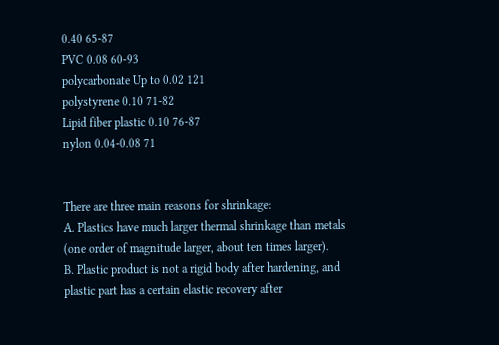0.40 65-87
PVC 0.08 60-93
polycarbonate Up to 0.02 121
polystyrene 0.10 71-82
Lipid fiber plastic 0.10 76-87
nylon 0.04-0.08 71


There are three main reasons for shrinkage:
A. Plastics have much larger thermal shrinkage than metals (one order of magnitude larger, about ten times larger).
B. Plastic product is not a rigid body after hardening, and plastic part has a certain elastic recovery after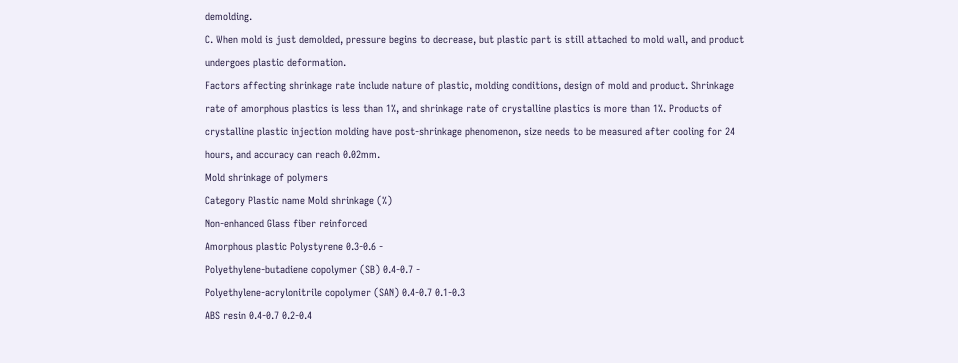demolding.
C. When mold is just demolded, pressure begins to decrease, but plastic part is still attached to mold wall, and product undergoes plastic deformation.
Factors affecting shrinkage rate include nature of plastic, molding conditions, design of mold and product. Shrinkage rate of amorphous plastics is less than 1%, and shrinkage rate of crystalline plastics is more than 1%. Products of crystalline plastic injection molding have post-shrinkage phenomenon, size needs to be measured after cooling for 24 hours, and accuracy can reach 0.02mm.
Mold shrinkage of polymers
Category Plastic name Mold shrinkage (%)
Non-enhanced Glass fiber reinforced
Amorphous plastic Polystyrene 0.3-0.6 -
Polyethylene-butadiene copolymer (SB) 0.4-0.7 -
Polyethylene-acrylonitrile copolymer (SAN) 0.4-0.7 0.1-0.3
ABS resin 0.4-0.7 0.2-0.4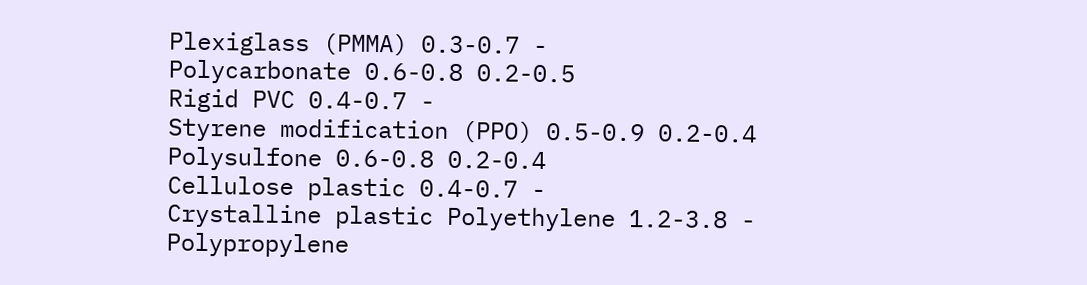Plexiglass (PMMA) 0.3-0.7 -
Polycarbonate 0.6-0.8 0.2-0.5
Rigid PVC 0.4-0.7 -
Styrene modification (PPO) 0.5-0.9 0.2-0.4
Polysulfone 0.6-0.8 0.2-0.4
Cellulose plastic 0.4-0.7 -
Crystalline plastic Polyethylene 1.2-3.8 -
Polypropylene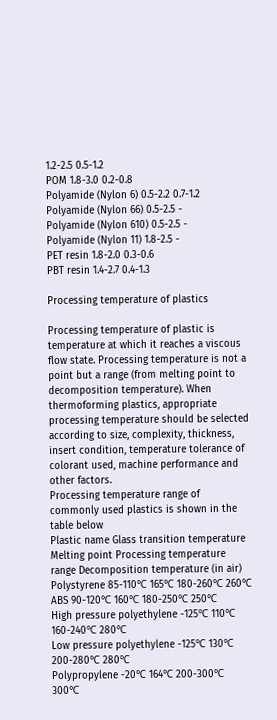1.2-2.5 0.5-1.2
POM 1.8-3.0 0.2-0.8
Polyamide (Nylon 6) 0.5-2.2 0.7-1.2
Polyamide (Nylon 66) 0.5-2.5 -
Polyamide (Nylon 610) 0.5-2.5 -
Polyamide (Nylon 11) 1.8-2.5 -
PET resin 1.8-2.0 0.3-0.6
PBT resin 1.4-2.7 0.4-1.3

Processing temperature of plastics

Processing temperature of plastic is temperature at which it reaches a viscous flow state. Processing temperature is not a point but a range (from melting point to decomposition temperature). When thermoforming plastics, appropriate processing temperature should be selected according to size, complexity, thickness, insert condition, temperature tolerance of colorant used, machine performance and other factors.
Processing temperature range of commonly used plastics is shown in the table below
Plastic name Glass transition temperature Melting point Processing temperature range Decomposition temperature (in air)
Polystyrene 85-110℃ 165℃ 180-260℃ 260℃
ABS 90-120℃ 160℃ 180-250℃ 250℃
High pressure polyethylene -125℃ 110℃ 160-240℃ 280℃
Low pressure polyethylene -125℃ 130℃ 200-280℃ 280℃
Polypropylene -20℃ 164℃ 200-300℃ 300℃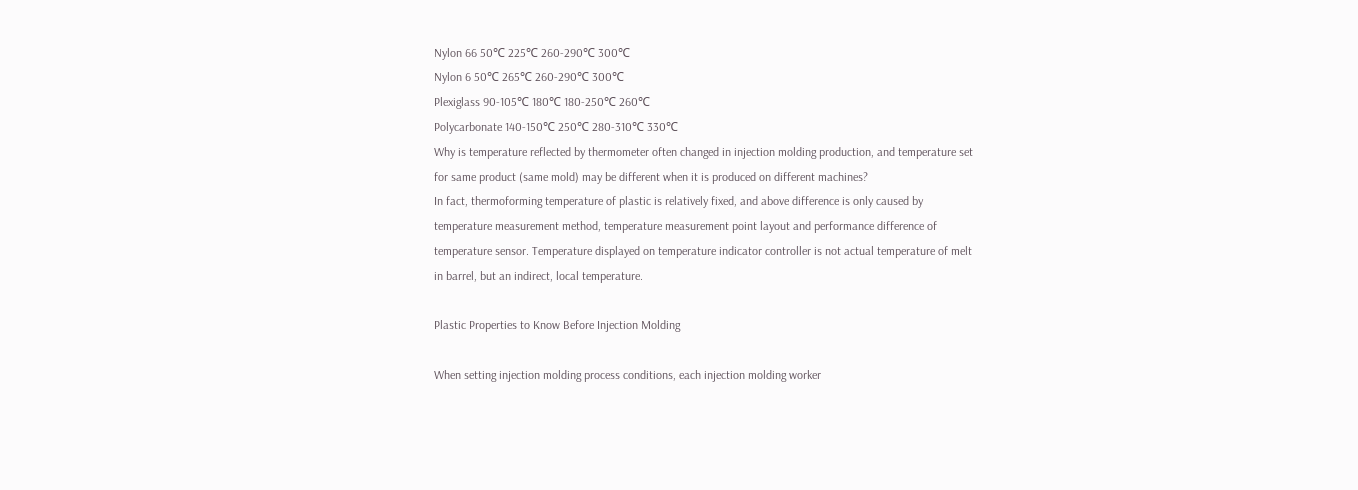Nylon 66 50℃ 225℃ 260-290℃ 300℃
Nylon 6 50℃ 265℃ 260-290℃ 300℃
Plexiglass 90-105℃ 180℃ 180-250℃ 260℃
Polycarbonate 140-150℃ 250℃ 280-310℃ 330℃
Why is temperature reflected by thermometer often changed in injection molding production, and temperature set for same product (same mold) may be different when it is produced on different machines?
In fact, thermoforming temperature of plastic is relatively fixed, and above difference is only caused by temperature measurement method, temperature measurement point layout and performance difference of temperature sensor. Temperature displayed on temperature indicator controller is not actual temperature of melt in barrel, but an indirect, local temperature.

Plastic Properties to Know Before Injection Molding

When setting injection molding process conditions, each injection molding worker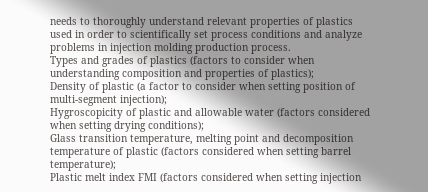needs to thoroughly understand relevant properties of plastics used in order to scientifically set process conditions and analyze problems in injection molding production process.
Types and grades of plastics (factors to consider when understanding composition and properties of plastics);
Density of plastic (a factor to consider when setting position of multi-segment injection);
Hygroscopicity of plastic and allowable water (factors considered when setting drying conditions);
Glass transition temperature, melting point and decomposition temperature of plastic (factors considered when setting barrel temperature);
Plastic melt index FMI (factors considered when setting injection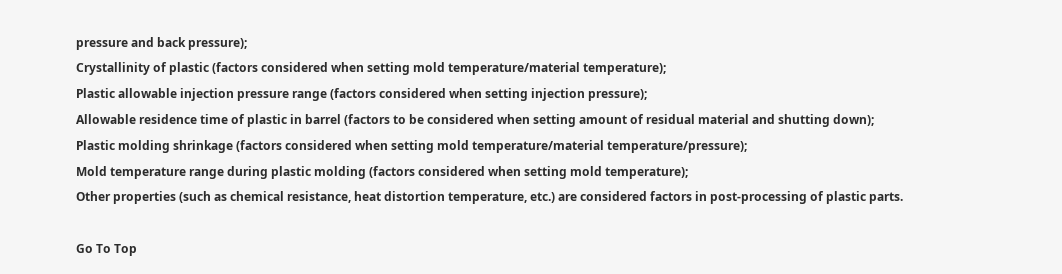pressure and back pressure);
Crystallinity of plastic (factors considered when setting mold temperature/material temperature);
Plastic allowable injection pressure range (factors considered when setting injection pressure);
Allowable residence time of plastic in barrel (factors to be considered when setting amount of residual material and shutting down);
Plastic molding shrinkage (factors considered when setting mold temperature/material temperature/pressure);
Mold temperature range during plastic molding (factors considered when setting mold temperature);
Other properties (such as chemical resistance, heat distortion temperature, etc.) are considered factors in post-processing of plastic parts.

Go To Top